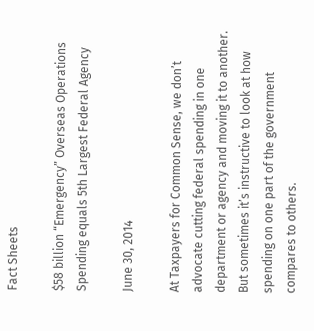Fact Sheets

$58 billion “Emergency” Overseas Operations Spending equals 5th Largest Federal Agency

June 30, 2014

At Taxpayers for Common Sense, we don’t advocate cutting federal spending in one department or agency and moving it to another. But sometimes it’s instructive to look at how spending on one part of the government compares to others.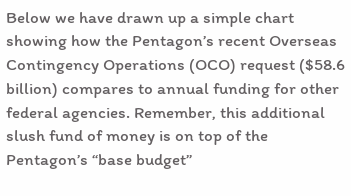Below we have drawn up a simple chart showing how the Pentagon’s recent Overseas Contingency Operations (OCO) request ($58.6 billion) compares to annual funding for other federal agencies. Remember, this additional slush fund of money is on top of the Pentagon’s “base budget”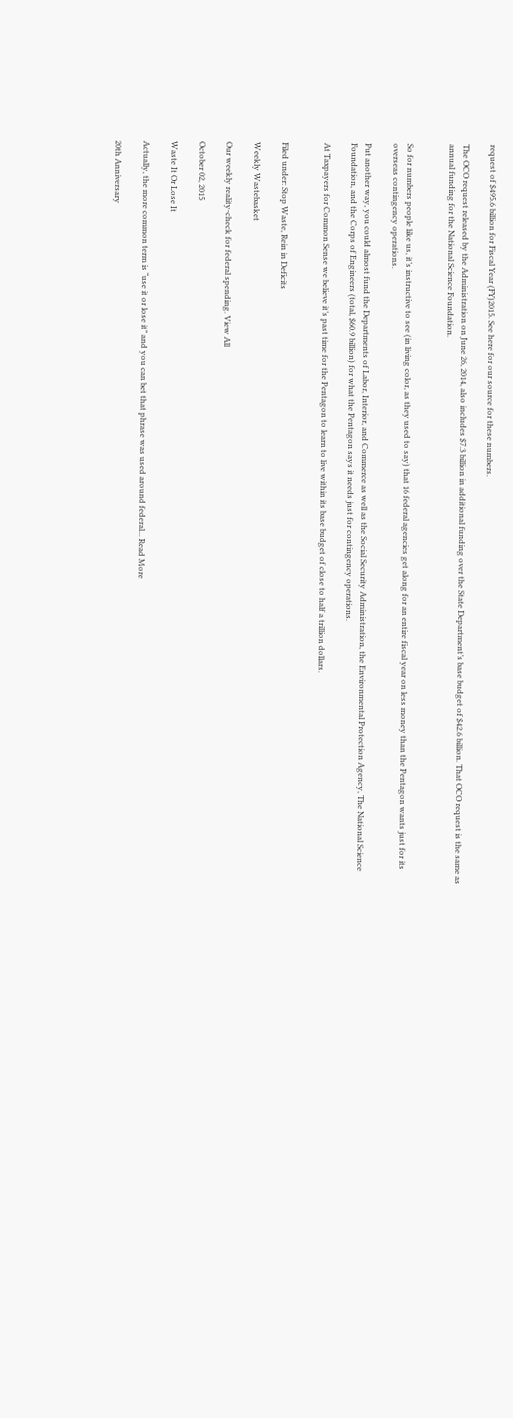request of $495.6 billion for Fiscal Year (FY)2015. See here for our source for these numbers.

The OCO request released by the Administration on June 26, 2014, also includes $7.3 billion in additional funding over the State Department’s base budget of $42.6 billion. That OCO request is the same as annual funding for the National Science Foundation.


So for numbers people like us, it’s instructive to see (in living color, as they used to say) that 16 federal agencies get along for an entire fiscal year on less money than the Pentagon wants just for its overseas contingency operations.

Put another way, you could almost fund the Departments of Labor, Interior, and Commerce as well as the Social Security Administration, the Environmental Protection Agency, The National Science Foundation, and the Corps of Engineers (total, $60.9 billion) for what the Pentagon says it needs just for contingency operations.

At Taxpayers for Common Sense we believe it’s past time for the Pentagon to learn to live within its base budget of close to half a trillion dollars.


Filed under: Stop Waste, Rein in Deficits

Weekly Wastebasket

Our weekly reality-check for federal spending. View All

October 02, 2015

Waste It Or Lose It

Actually, the more common term is “use it or lose it” and you can bet that phrase was used around federal... Read More

20th Anniversary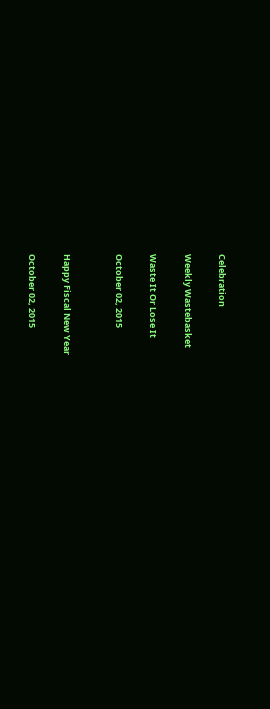Celebration

Weekly Wastebasket

Waste It Or Lose It

October 02, 2015


Happy Fiscal New Year

October 02, 2015